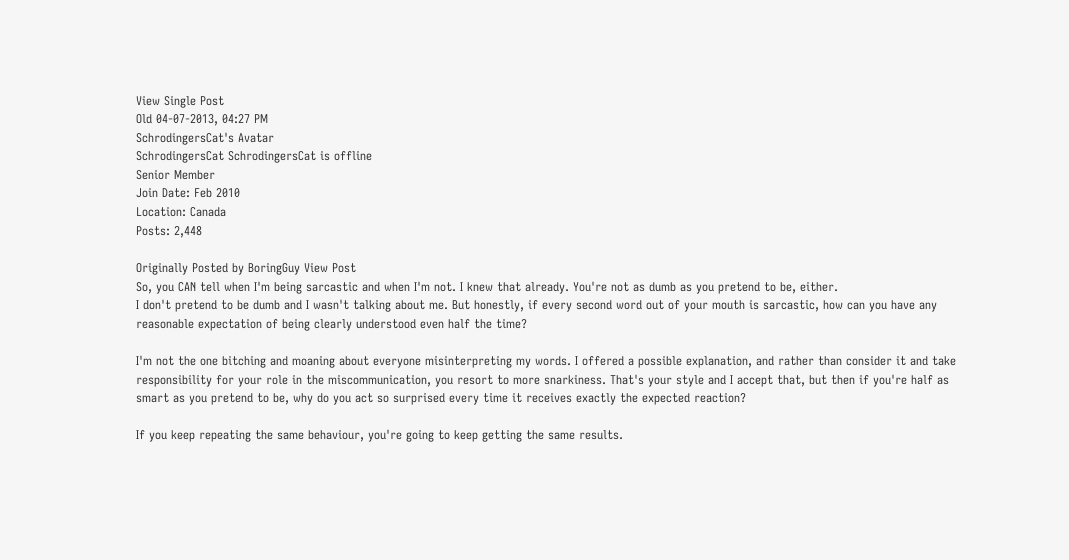View Single Post
Old 04-07-2013, 04:27 PM
SchrodingersCat's Avatar
SchrodingersCat SchrodingersCat is offline
Senior Member
Join Date: Feb 2010
Location: Canada
Posts: 2,448

Originally Posted by BoringGuy View Post
So, you CAN tell when I'm being sarcastic and when I'm not. I knew that already. You're not as dumb as you pretend to be, either.
I don't pretend to be dumb and I wasn't talking about me. But honestly, if every second word out of your mouth is sarcastic, how can you have any reasonable expectation of being clearly understood even half the time?

I'm not the one bitching and moaning about everyone misinterpreting my words. I offered a possible explanation, and rather than consider it and take responsibility for your role in the miscommunication, you resort to more snarkiness. That's your style and I accept that, but then if you're half as smart as you pretend to be, why do you act so surprised every time it receives exactly the expected reaction?

If you keep repeating the same behaviour, you're going to keep getting the same results.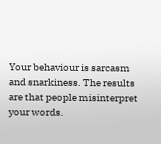Your behaviour is sarcasm and snarkiness. The results are that people misinterpret your words.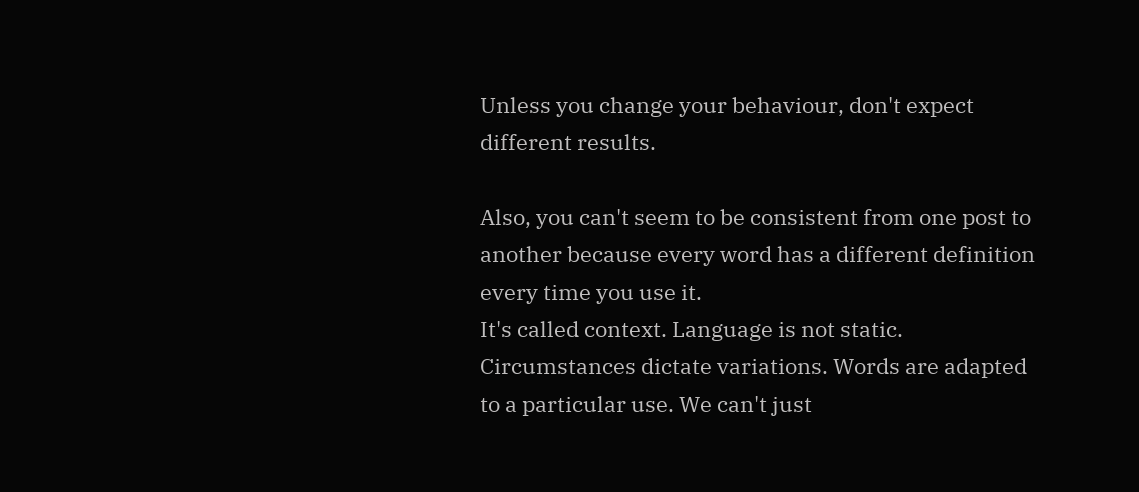Unless you change your behaviour, don't expect different results.

Also, you can't seem to be consistent from one post to another because every word has a different definition every time you use it.
It's called context. Language is not static. Circumstances dictate variations. Words are adapted to a particular use. We can't just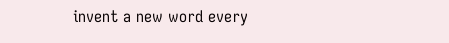invent a new word every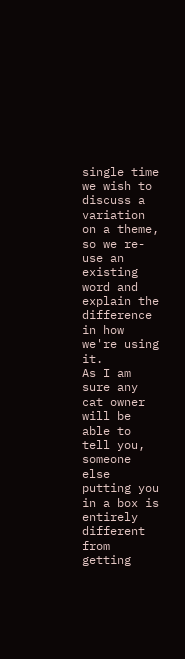single time we wish to discuss a variation on a theme, so we re-use an existing word and explain the difference in how we're using it.
As I am sure any cat owner will be able to tell you,
someone else putting you in a box is entirely different
from getting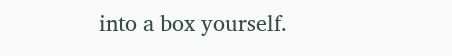into a box yourself.